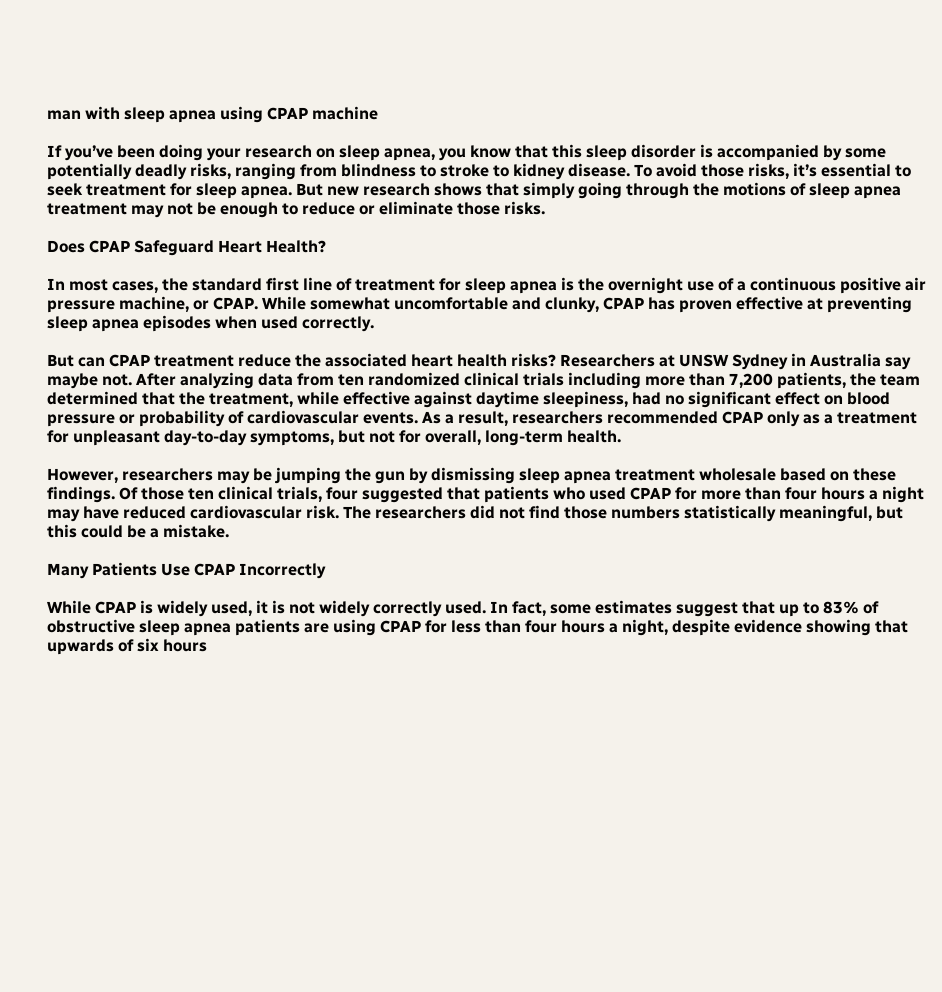man with sleep apnea using CPAP machine

If you’ve been doing your research on sleep apnea, you know that this sleep disorder is accompanied by some potentially deadly risks, ranging from blindness to stroke to kidney disease. To avoid those risks, it’s essential to seek treatment for sleep apnea. But new research shows that simply going through the motions of sleep apnea treatment may not be enough to reduce or eliminate those risks.

Does CPAP Safeguard Heart Health?

In most cases, the standard first line of treatment for sleep apnea is the overnight use of a continuous positive air pressure machine, or CPAP. While somewhat uncomfortable and clunky, CPAP has proven effective at preventing sleep apnea episodes when used correctly.

But can CPAP treatment reduce the associated heart health risks? Researchers at UNSW Sydney in Australia say maybe not. After analyzing data from ten randomized clinical trials including more than 7,200 patients, the team determined that the treatment, while effective against daytime sleepiness, had no significant effect on blood pressure or probability of cardiovascular events. As a result, researchers recommended CPAP only as a treatment for unpleasant day-to-day symptoms, but not for overall, long-term health.

However, researchers may be jumping the gun by dismissing sleep apnea treatment wholesale based on these findings. Of those ten clinical trials, four suggested that patients who used CPAP for more than four hours a night may have reduced cardiovascular risk. The researchers did not find those numbers statistically meaningful, but this could be a mistake.

Many Patients Use CPAP Incorrectly

While CPAP is widely used, it is not widely correctly used. In fact, some estimates suggest that up to 83% of obstructive sleep apnea patients are using CPAP for less than four hours a night, despite evidence showing that upwards of six hours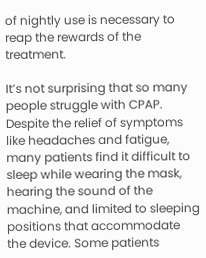of nightly use is necessary to reap the rewards of the treatment.

It’s not surprising that so many people struggle with CPAP. Despite the relief of symptoms like headaches and fatigue, many patients find it difficult to sleep while wearing the mask, hearing the sound of the machine, and limited to sleeping positions that accommodate the device. Some patients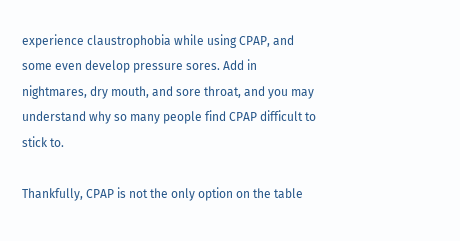experience claustrophobia while using CPAP, and some even develop pressure sores. Add in nightmares, dry mouth, and sore throat, and you may understand why so many people find CPAP difficult to stick to.

Thankfully, CPAP is not the only option on the table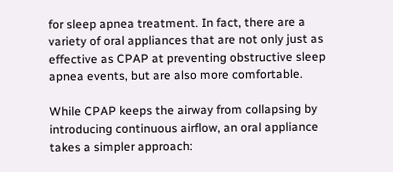for sleep apnea treatment. In fact, there are a variety of oral appliances that are not only just as effective as CPAP at preventing obstructive sleep apnea events, but are also more comfortable.

While CPAP keeps the airway from collapsing by introducing continuous airflow, an oral appliance takes a simpler approach: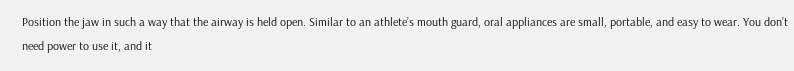Position the jaw in such a way that the airway is held open. Similar to an athlete’s mouth guard, oral appliances are small, portable, and easy to wear. You don’t need power to use it, and it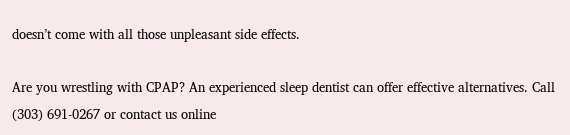doesn’t come with all those unpleasant side effects.

Are you wrestling with CPAP? An experienced sleep dentist can offer effective alternatives. Call (303) 691-0267 or contact us online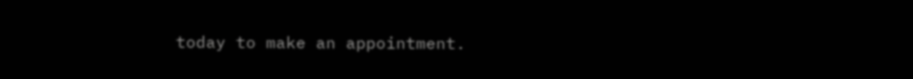today to make an appointment.